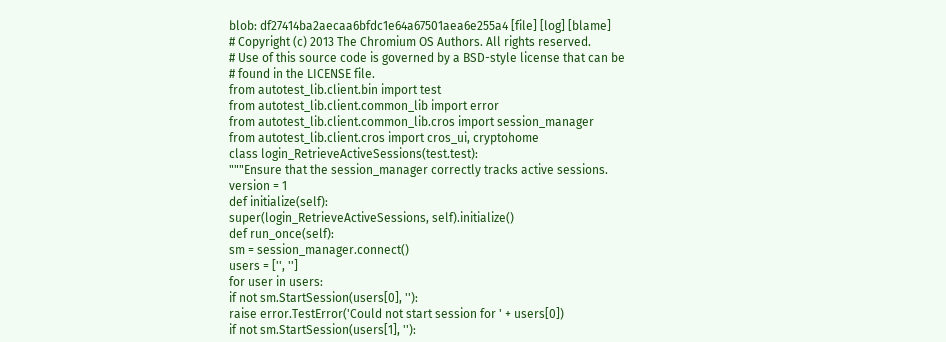blob: df27414ba2aecaa6bfdc1e64a67501aea6e255a4 [file] [log] [blame]
# Copyright (c) 2013 The Chromium OS Authors. All rights reserved.
# Use of this source code is governed by a BSD-style license that can be
# found in the LICENSE file.
from autotest_lib.client.bin import test
from autotest_lib.client.common_lib import error
from autotest_lib.client.common_lib.cros import session_manager
from autotest_lib.client.cros import cros_ui, cryptohome
class login_RetrieveActiveSessions(test.test):
"""Ensure that the session_manager correctly tracks active sessions.
version = 1
def initialize(self):
super(login_RetrieveActiveSessions, self).initialize()
def run_once(self):
sm = session_manager.connect()
users = ['', '']
for user in users:
if not sm.StartSession(users[0], ''):
raise error.TestError('Could not start session for ' + users[0])
if not sm.StartSession(users[1], ''):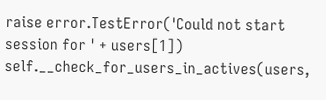raise error.TestError('Could not start session for ' + users[1])
self.__check_for_users_in_actives(users,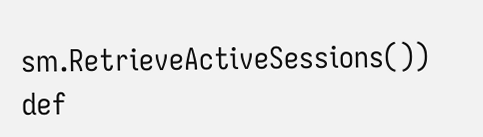sm.RetrieveActiveSessions())
def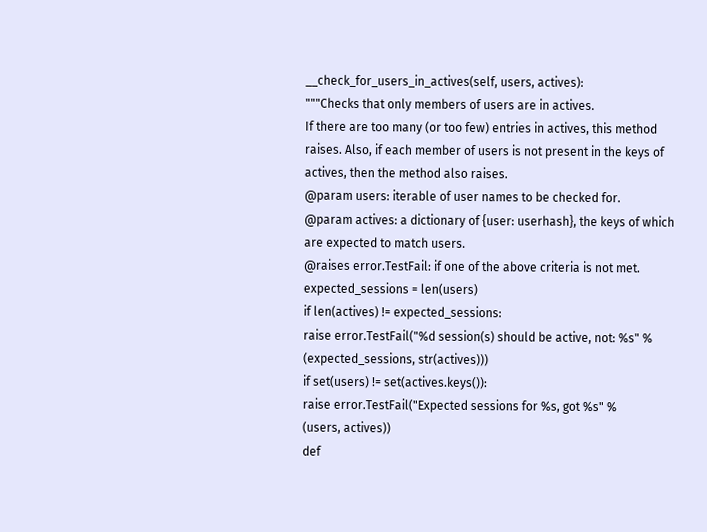__check_for_users_in_actives(self, users, actives):
"""Checks that only members of users are in actives.
If there are too many (or too few) entries in actives, this method
raises. Also, if each member of users is not present in the keys of
actives, then the method also raises.
@param users: iterable of user names to be checked for.
@param actives: a dictionary of {user: userhash}, the keys of which
are expected to match users.
@raises error.TestFail: if one of the above criteria is not met.
expected_sessions = len(users)
if len(actives) != expected_sessions:
raise error.TestFail("%d session(s) should be active, not: %s" %
(expected_sessions, str(actives)))
if set(users) != set(actives.keys()):
raise error.TestFail("Expected sessions for %s, got %s" %
(users, actives))
def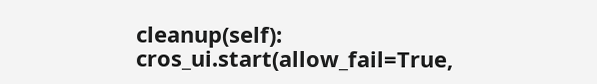cleanup(self):
cros_ui.start(allow_fail=True,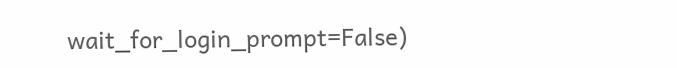wait_for_login_prompt=False)